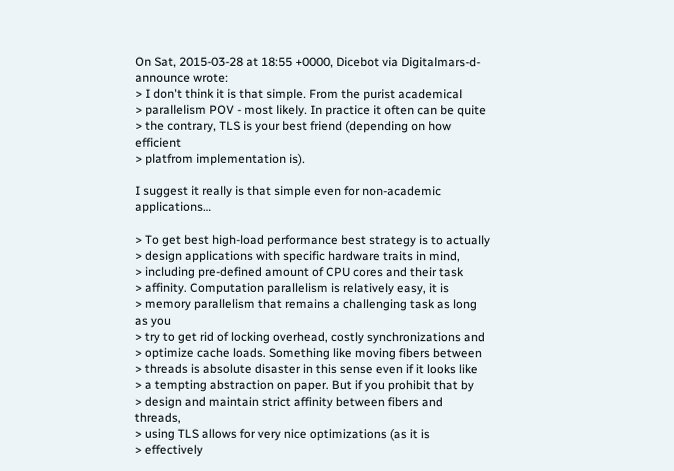On Sat, 2015-03-28 at 18:55 +0000, Dicebot via Digitalmars-d-announce wrote:
> I don't think it is that simple. From the purist academical
> parallelism POV - most likely. In practice it often can be quite
> the contrary, TLS is your best friend (depending on how efficient
> platfrom implementation is).

I suggest it really is that simple even for non-academic applications…

> To get best high-load performance best strategy is to actually
> design applications with specific hardware traits in mind,
> including pre-defined amount of CPU cores and their task
> affinity. Computation parallelism is relatively easy, it is
> memory parallelism that remains a challenging task as long as you
> try to get rid of locking overhead, costly synchronizations and
> optimize cache loads. Something like moving fibers between
> threads is absolute disaster in this sense even if it looks like
> a tempting abstraction on paper. But if you prohibit that by
> design and maintain strict affinity between fibers and threads,
> using TLS allows for very nice optimizations (as it is
> effectively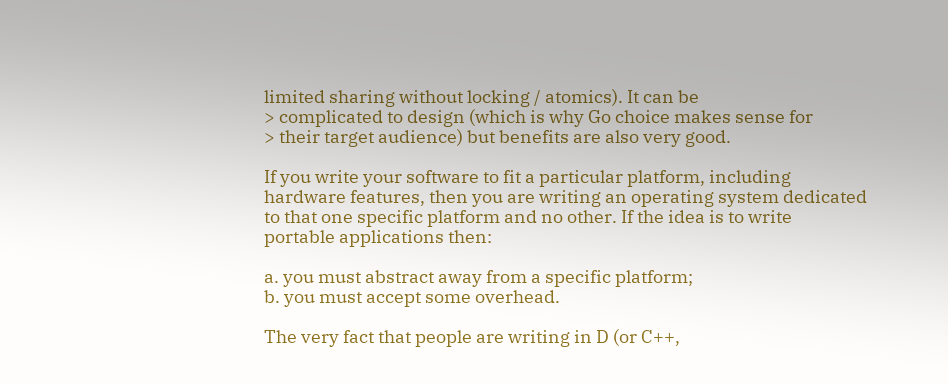limited sharing without locking / atomics). It can be
> complicated to design (which is why Go choice makes sense for
> their target audience) but benefits are also very good.

If you write your software to fit a particular platform, including
hardware features, then you are writing an operating system dedicated
to that one specific platform and no other. If the idea is to write
portable applications then:

a. you must abstract away from a specific platform;
b. you must accept some overhead.

The very fact that people are writing in D (or C++,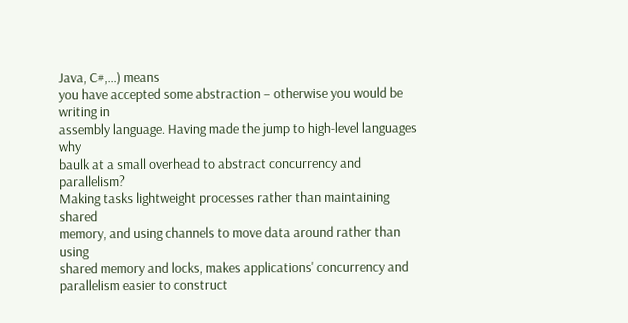Java, C#,…) means
you have accepted some abstraction – otherwise you would be writing in
assembly language. Having made the jump to high-level languages why
baulk at a small overhead to abstract concurrency and parallelism?
Making tasks lightweight processes rather than maintaining shared
memory, and using channels to move data around rather than using
shared memory and locks, makes applications' concurrency and
parallelism easier to construct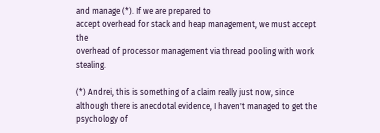and manage (*). If we are prepared to
accept overhead for stack and heap management, we must accept the
overhead of processor management via thread pooling with work stealing.

(*) Andrei, this is something of a claim really just now, since
although there is anecdotal evidence, I haven't managed to get the
psychology of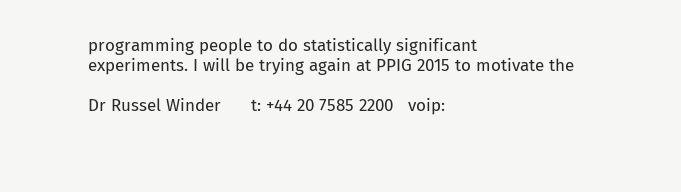programming people to do statistically significant
experiments. I will be trying again at PPIG 2015 to motivate the

Dr Russel Winder      t: +44 20 7585 2200   voip: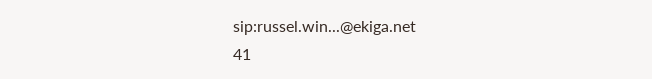sip:russel.win...@ekiga.net
41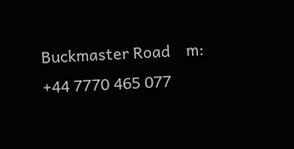Buckmaster Road    m: +44 7770 465 077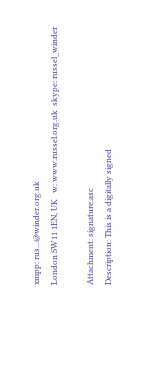xmpp: rus...@winder.org.uk
London SW11 1EN, UK   w: www.russel.org.uk  skype: russel_winder

Attachment: signature.asc
Description: This is a digitally signed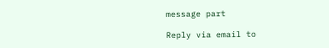message part

Reply via email to